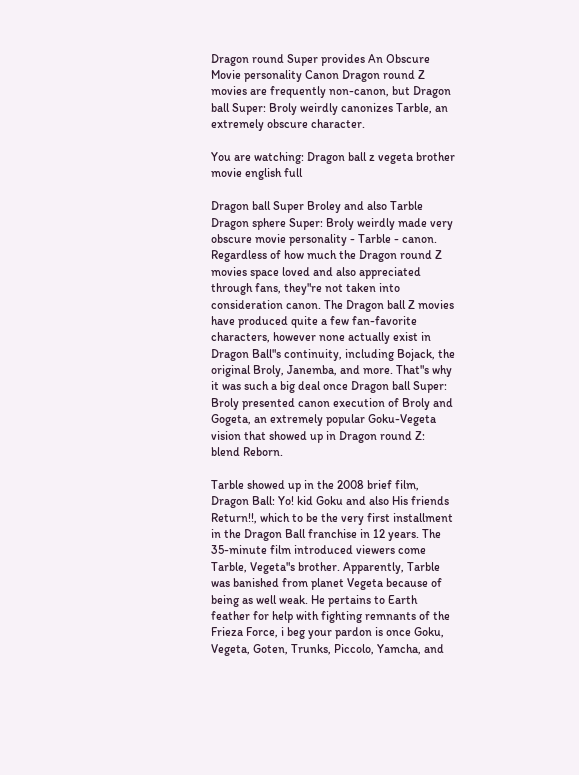Dragon round Super provides An Obscure Movie personality Canon Dragon round Z movies are frequently non-canon, but Dragon ball Super: Broly weirdly canonizes Tarble, an extremely obscure character.

You are watching: Dragon ball z vegeta brother movie english full

Dragon ball Super Broley and also Tarble
Dragon sphere Super: Broly weirdly made very obscure movie personality - Tarble - canon. Regardless of how much the Dragon round Z movies space loved and also appreciated through fans, they"re not taken into consideration canon. The Dragon ball Z movies have produced quite a few fan-favorite characters, however none actually exist in Dragon Ball"s continuity, including Bojack, the original Broly, Janemba, and more. That"s why it was such a big deal once Dragon ball Super: Broly presented canon execution of Broly and Gogeta, an extremely popular Goku-Vegeta vision that showed up in Dragon round Z: blend Reborn.

Tarble showed up in the 2008 brief film, Dragon Ball: Yo! kid Goku and also His friends Return!!, which to be the very first installment in the Dragon Ball franchise in 12 years. The 35-minute film introduced viewers come Tarble, Vegeta"s brother. Apparently, Tarble was banished from planet Vegeta because of being as well weak. He pertains to Earth feather for help with fighting remnants of the Frieza Force, i beg your pardon is once Goku, Vegeta, Goten, Trunks, Piccolo, Yamcha, and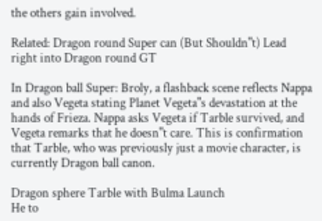the others gain involved.

Related: Dragon round Super can (But Shouldn"t) Lead right into Dragon round GT

In Dragon ball Super: Broly, a flashback scene reflects Nappa and also Vegeta stating Planet Vegeta"s devastation at the hands of Frieza. Nappa asks Vegeta if Tarble survived, and Vegeta remarks that he doesn"t care. This is confirmation that Tarble, who was previously just a movie character, is currently Dragon ball canon.

Dragon sphere Tarble with Bulma Launch
He to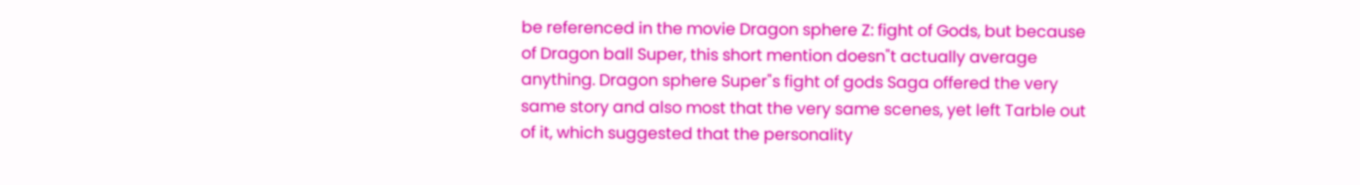be referenced in the movie Dragon sphere Z: fight of Gods, but because of Dragon ball Super, this short mention doesn"t actually average anything. Dragon sphere Super"s fight of gods Saga offered the very same story and also most that the very same scenes, yet left Tarble out of it, which suggested that the personality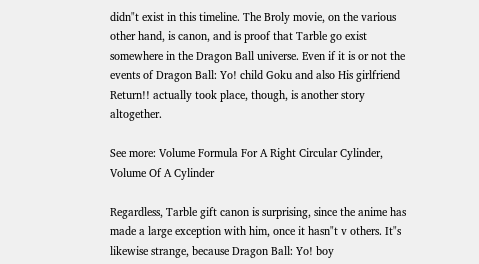didn"t exist in this timeline. The Broly movie, on the various other hand, is canon, and is proof that Tarble go exist somewhere in the Dragon Ball universe. Even if it is or not the events of Dragon Ball: Yo! child Goku and also His girlfriend Return!! actually took place, though, is another story altogether.

See more: Volume Formula For A Right Circular Cylinder, Volume Of A Cylinder

Regardless, Tarble gift canon is surprising, since the anime has made a large exception with him, once it hasn"t v others. It"s likewise strange, because Dragon Ball: Yo! boy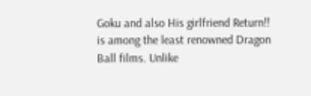Goku and also His girlfriend Return!! is among the least renowned Dragon Ball films. Unlike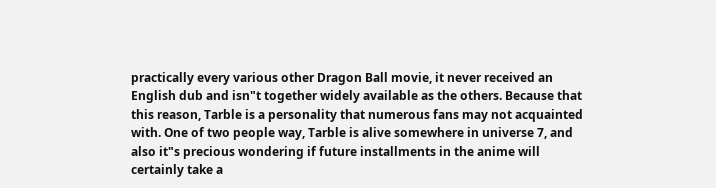practically every various other Dragon Ball movie, it never received an English dub and isn"t together widely available as the others. Because that this reason, Tarble is a personality that numerous fans may not acquainted with. One of two people way, Tarble is alive somewhere in universe 7, and also it"s precious wondering if future installments in the anime will certainly take a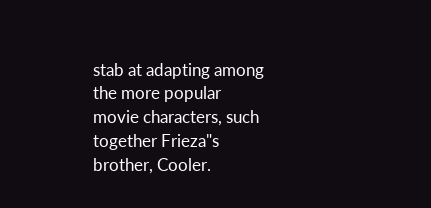stab at adapting among the more popular movie characters, such together Frieza"s brother, Cooler.